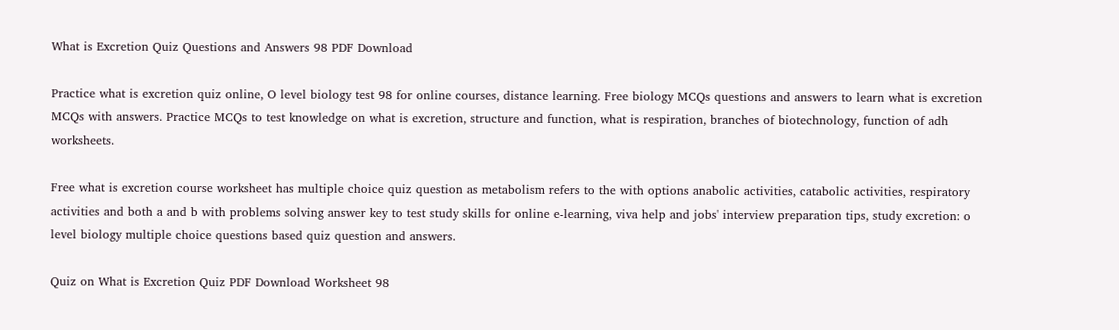What is Excretion Quiz Questions and Answers 98 PDF Download

Practice what is excretion quiz online, O level biology test 98 for online courses, distance learning. Free biology MCQs questions and answers to learn what is excretion MCQs with answers. Practice MCQs to test knowledge on what is excretion, structure and function, what is respiration, branches of biotechnology, function of adh worksheets.

Free what is excretion course worksheet has multiple choice quiz question as metabolism refers to the with options anabolic activities, catabolic activities, respiratory activities and both a and b with problems solving answer key to test study skills for online e-learning, viva help and jobs' interview preparation tips, study excretion: o level biology multiple choice questions based quiz question and answers.

Quiz on What is Excretion Quiz PDF Download Worksheet 98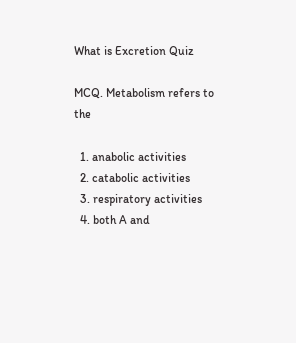What is Excretion Quiz

MCQ. Metabolism refers to the

  1. anabolic activities
  2. catabolic activities
  3. respiratory activities
  4. both A and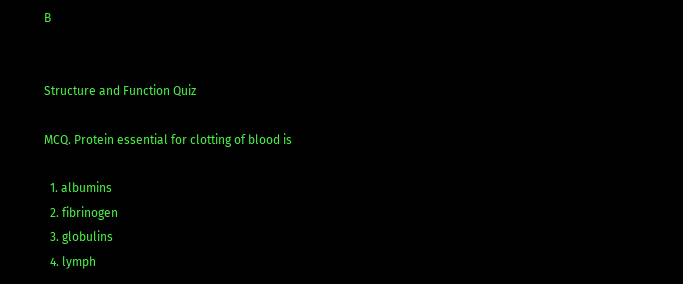B


Structure and Function Quiz

MCQ. Protein essential for clotting of blood is

  1. albumins
  2. fibrinogen
  3. globulins
  4. lymph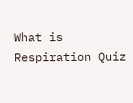What is Respiration Quiz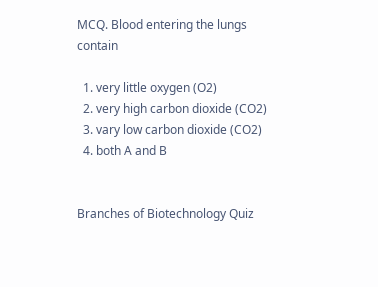MCQ. Blood entering the lungs contain

  1. very little oxygen (O2)
  2. very high carbon dioxide (CO2)
  3. vary low carbon dioxide (CO2)
  4. both A and B


Branches of Biotechnology Quiz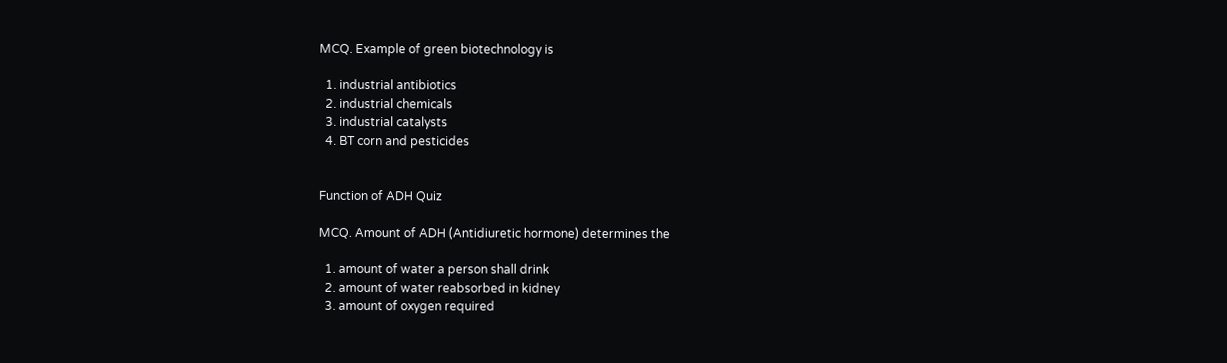MCQ. Example of green biotechnology is

  1. industrial antibiotics
  2. industrial chemicals
  3. industrial catalysts
  4. BT corn and pesticides


Function of ADH Quiz

MCQ. Amount of ADH (Antidiuretic hormone) determines the

  1. amount of water a person shall drink
  2. amount of water reabsorbed in kidney
  3. amount of oxygen required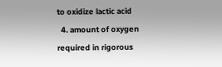to oxidize lactic acid
  4. amount of oxygen required in rigorous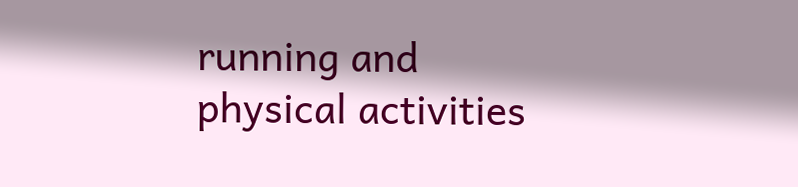running and physical activities